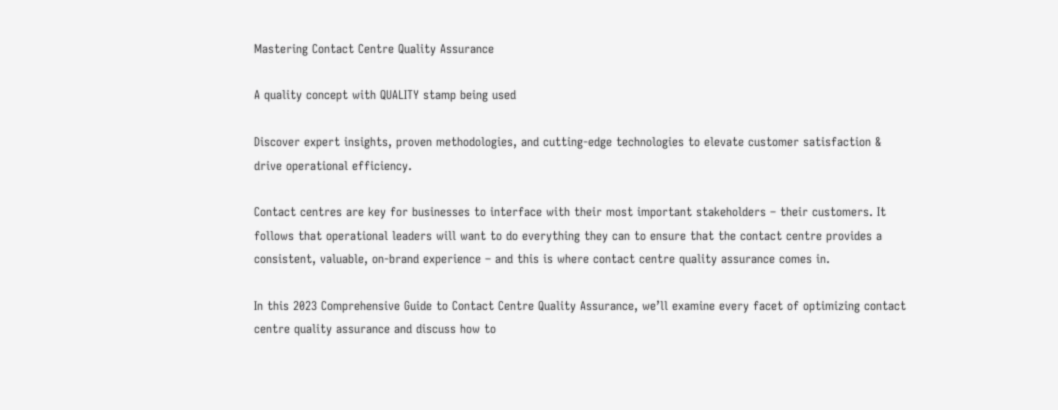Mastering Contact Centre Quality Assurance

A quality concept with QUALITY stamp being used

Discover expert insights, proven methodologies, and cutting-edge technologies to elevate customer satisfaction & drive operational efficiency.

Contact centres are key for businesses to interface with their most important stakeholders – their customers. It follows that operational leaders will want to do everything they can to ensure that the contact centre provides a consistent, valuable, on-brand experience – and this is where contact centre quality assurance comes in.

In this 2023 Comprehensive Guide to Contact Centre Quality Assurance, we’ll examine every facet of optimizing contact centre quality assurance and discuss how to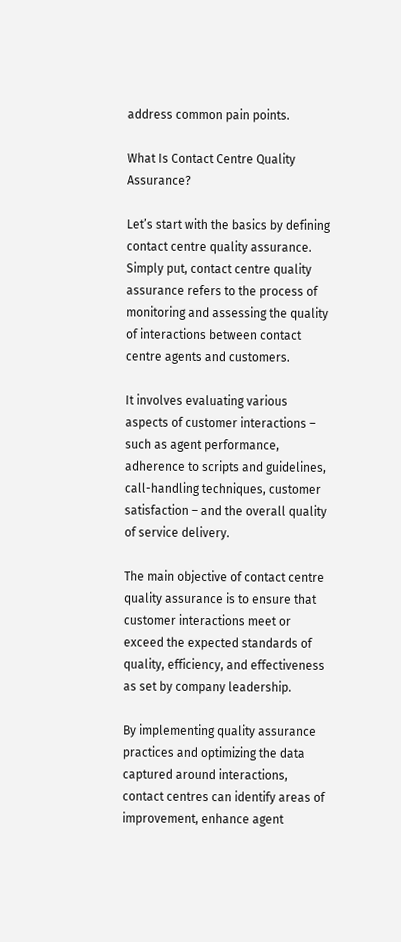address common pain points.

What Is Contact Centre Quality Assurance?

Let’s start with the basics by defining contact centre quality assurance. Simply put, contact centre quality assurance refers to the process of monitoring and assessing the quality of interactions between contact centre agents and customers.

It involves evaluating various aspects of customer interactions – such as agent performance, adherence to scripts and guidelines, call-handling techniques, customer satisfaction – and the overall quality of service delivery.

The main objective of contact centre quality assurance is to ensure that customer interactions meet or exceed the expected standards of quality, efficiency, and effectiveness as set by company leadership.

By implementing quality assurance practices and optimizing the data captured around interactions, contact centres can identify areas of improvement, enhance agent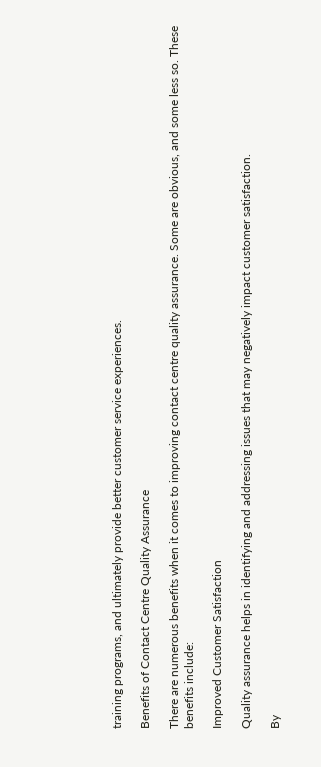training programs, and ultimately provide better customer service experiences.

Benefits of Contact Centre Quality Assurance

There are numerous benefits when it comes to improving contact centre quality assurance. Some are obvious, and some less so. These benefits include:

Improved Customer Satisfaction

Quality assurance helps in identifying and addressing issues that may negatively impact customer satisfaction.

By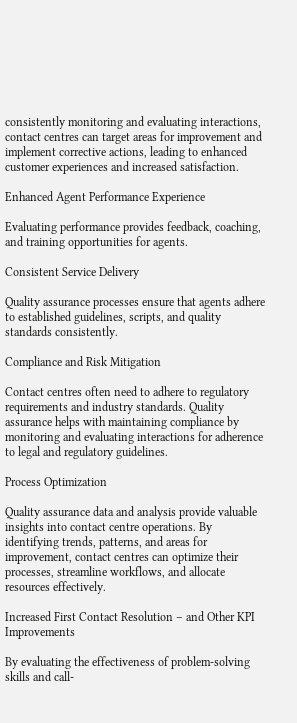consistently monitoring and evaluating interactions, contact centres can target areas for improvement and implement corrective actions, leading to enhanced customer experiences and increased satisfaction.

Enhanced Agent Performance Experience

Evaluating performance provides feedback, coaching, and training opportunities for agents.

Consistent Service Delivery

Quality assurance processes ensure that agents adhere to established guidelines, scripts, and quality standards consistently.

Compliance and Risk Mitigation

Contact centres often need to adhere to regulatory requirements and industry standards. Quality assurance helps with maintaining compliance by monitoring and evaluating interactions for adherence to legal and regulatory guidelines.

Process Optimization

Quality assurance data and analysis provide valuable insights into contact centre operations. By identifying trends, patterns, and areas for improvement, contact centres can optimize their processes, streamline workflows, and allocate resources effectively.

Increased First Contact Resolution – and Other KPI Improvements

By evaluating the effectiveness of problem-solving skills and call-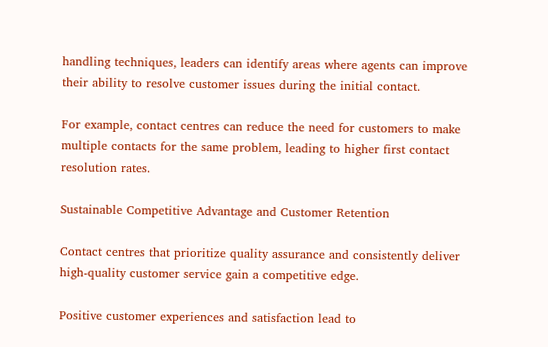handling techniques, leaders can identify areas where agents can improve their ability to resolve customer issues during the initial contact.

For example, contact centres can reduce the need for customers to make multiple contacts for the same problem, leading to higher first contact resolution rates.

Sustainable Competitive Advantage and Customer Retention

Contact centres that prioritize quality assurance and consistently deliver high-quality customer service gain a competitive edge.

Positive customer experiences and satisfaction lead to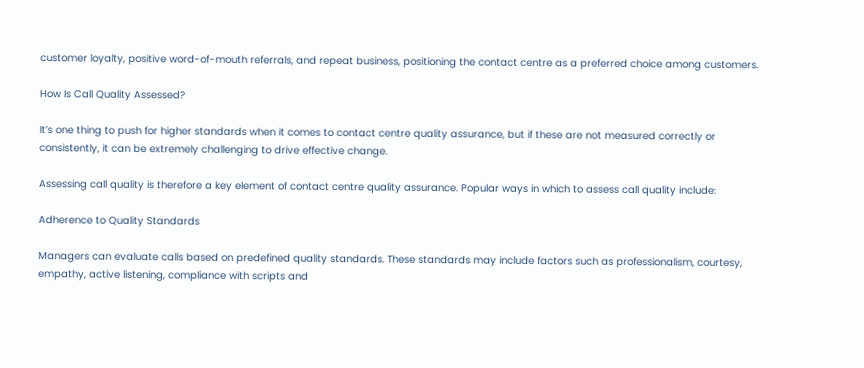customer loyalty, positive word-of-mouth referrals, and repeat business, positioning the contact centre as a preferred choice among customers.

How Is Call Quality Assessed?

It’s one thing to push for higher standards when it comes to contact centre quality assurance, but if these are not measured correctly or consistently, it can be extremely challenging to drive effective change.

Assessing call quality is therefore a key element of contact centre quality assurance. Popular ways in which to assess call quality include:

Adherence to Quality Standards

Managers can evaluate calls based on predefined quality standards. These standards may include factors such as professionalism, courtesy, empathy, active listening, compliance with scripts and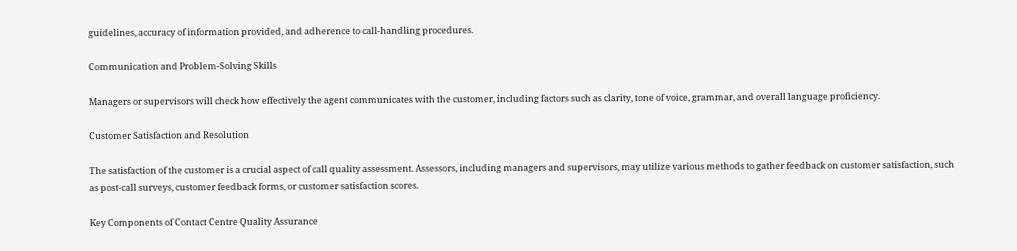guidelines, accuracy of information provided, and adherence to call-handling procedures.

Communication and Problem-Solving Skills

Managers or supervisors will check how effectively the agent communicates with the customer, including factors such as clarity, tone of voice, grammar, and overall language proficiency.

Customer Satisfaction and Resolution

The satisfaction of the customer is a crucial aspect of call quality assessment. Assessors, including managers and supervisors, may utilize various methods to gather feedback on customer satisfaction, such as post-call surveys, customer feedback forms, or customer satisfaction scores.

Key Components of Contact Centre Quality Assurance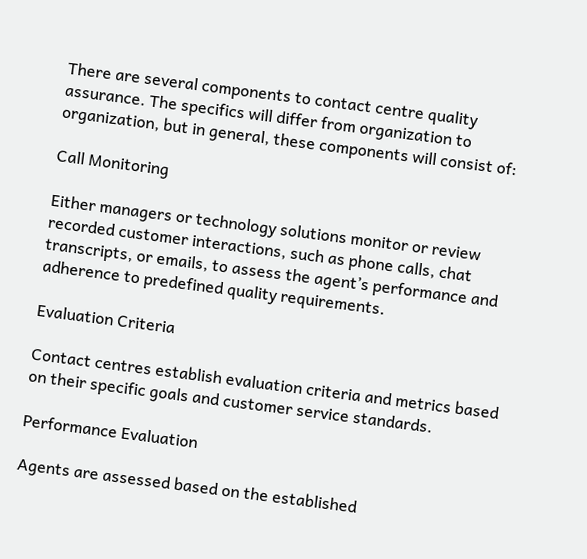There are several components to contact centre quality assurance. The specifics will differ from organization to organization, but in general, these components will consist of:

Call Monitoring

Either managers or technology solutions monitor or review recorded customer interactions, such as phone calls, chat transcripts, or emails, to assess the agent’s performance and adherence to predefined quality requirements.

Evaluation Criteria

Contact centres establish evaluation criteria and metrics based on their specific goals and customer service standards.

Performance Evaluation

Agents are assessed based on the established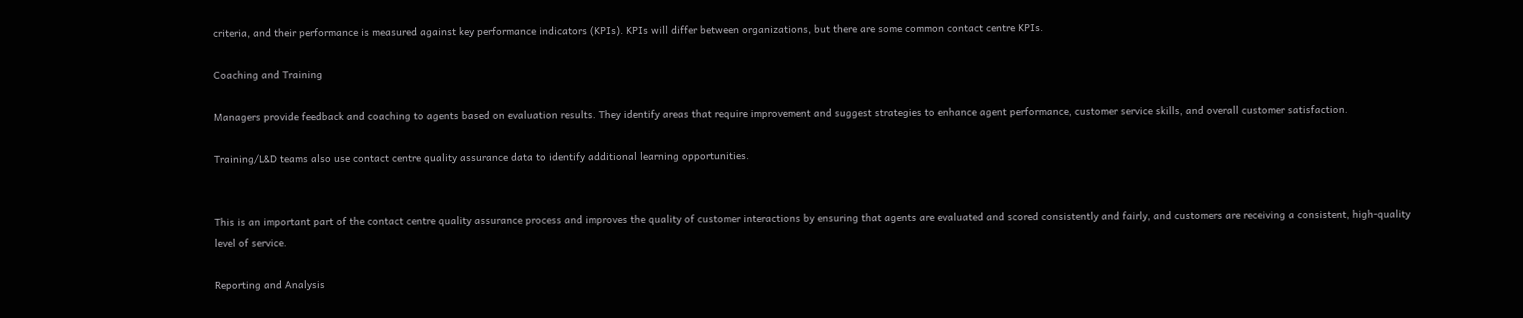criteria, and their performance is measured against key performance indicators (KPIs). KPIs will differ between organizations, but there are some common contact centre KPIs.

Coaching and Training

Managers provide feedback and coaching to agents based on evaluation results. They identify areas that require improvement and suggest strategies to enhance agent performance, customer service skills, and overall customer satisfaction.

Training/L&D teams also use contact centre quality assurance data to identify additional learning opportunities.


This is an important part of the contact centre quality assurance process and improves the quality of customer interactions by ensuring that agents are evaluated and scored consistently and fairly, and customers are receiving a consistent, high-quality level of service.

Reporting and Analysis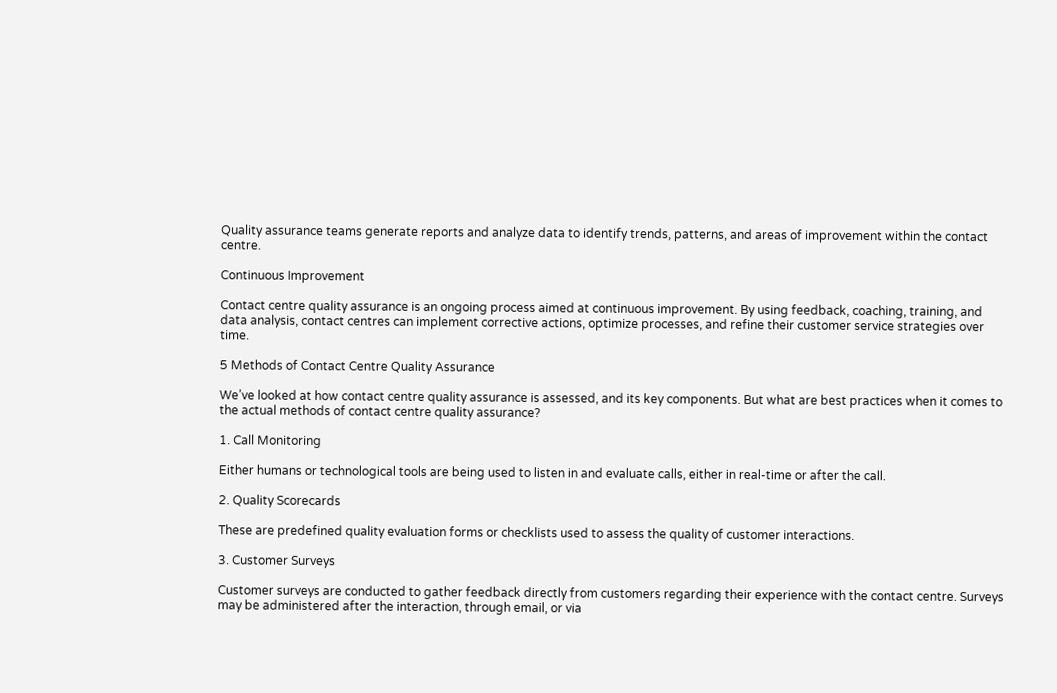Quality assurance teams generate reports and analyze data to identify trends, patterns, and areas of improvement within the contact centre.

Continuous Improvement

Contact centre quality assurance is an ongoing process aimed at continuous improvement. By using feedback, coaching, training, and data analysis, contact centres can implement corrective actions, optimize processes, and refine their customer service strategies over time.

5 Methods of Contact Centre Quality Assurance

We’ve looked at how contact centre quality assurance is assessed, and its key components. But what are best practices when it comes to the actual methods of contact centre quality assurance?

1. Call Monitoring

Either humans or technological tools are being used to listen in and evaluate calls, either in real-time or after the call.

2. Quality Scorecards

These are predefined quality evaluation forms or checklists used to assess the quality of customer interactions.

3. Customer Surveys

Customer surveys are conducted to gather feedback directly from customers regarding their experience with the contact centre. Surveys may be administered after the interaction, through email, or via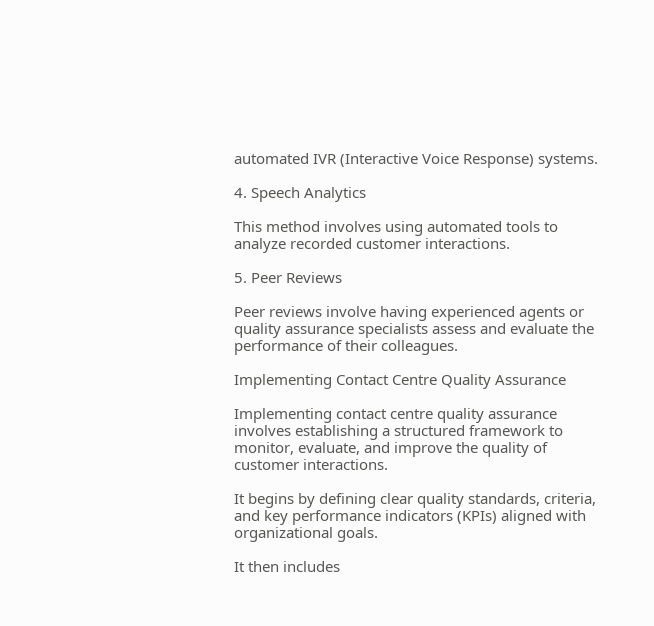automated IVR (Interactive Voice Response) systems.

4. Speech Analytics

This method involves using automated tools to analyze recorded customer interactions.

5. Peer Reviews

Peer reviews involve having experienced agents or quality assurance specialists assess and evaluate the performance of their colleagues.

Implementing Contact Centre Quality Assurance

Implementing contact centre quality assurance involves establishing a structured framework to monitor, evaluate, and improve the quality of customer interactions.

It begins by defining clear quality standards, criteria, and key performance indicators (KPIs) aligned with organizational goals.

It then includes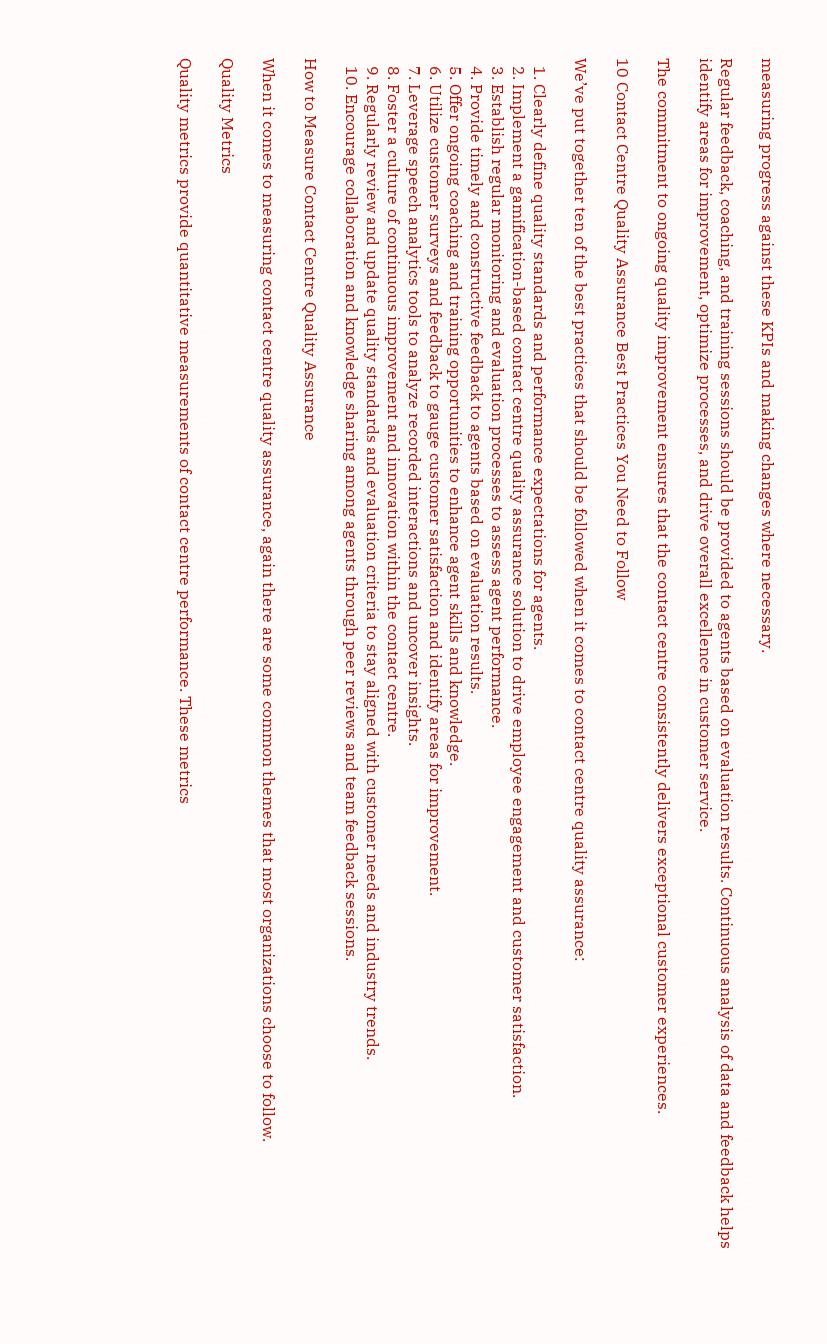measuring progress against these KPIs and making changes where necessary.

Regular feedback, coaching, and training sessions should be provided to agents based on evaluation results. Continuous analysis of data and feedback helps identify areas for improvement, optimize processes, and drive overall excellence in customer service.

The commitment to ongoing quality improvement ensures that the contact centre consistently delivers exceptional customer experiences.

10 Contact Centre Quality Assurance Best Practices You Need to Follow

We’ve put together ten of the best practices that should be followed when it comes to contact centre quality assurance:

  1. Clearly define quality standards and performance expectations for agents.
  2. Implement a gamification-based contact centre quality assurance solution to drive employee engagement and customer satisfaction.
  3. Establish regular monitoring and evaluation processes to assess agent performance.
  4. Provide timely and constructive feedback to agents based on evaluation results.
  5. Offer ongoing coaching and training opportunities to enhance agent skills and knowledge.
  6. Utilize customer surveys and feedback to gauge customer satisfaction and identify areas for improvement.
  7. Leverage speech analytics tools to analyze recorded interactions and uncover insights.
  8. Foster a culture of continuous improvement and innovation within the contact centre.
  9. Regularly review and update quality standards and evaluation criteria to stay aligned with customer needs and industry trends.
  10. Encourage collaboration and knowledge sharing among agents through peer reviews and team feedback sessions.

How to Measure Contact Centre Quality Assurance

When it comes to measuring contact centre quality assurance, again there are some common themes that most organizations choose to follow.

Quality Metrics

Quality metrics provide quantitative measurements of contact centre performance. These metrics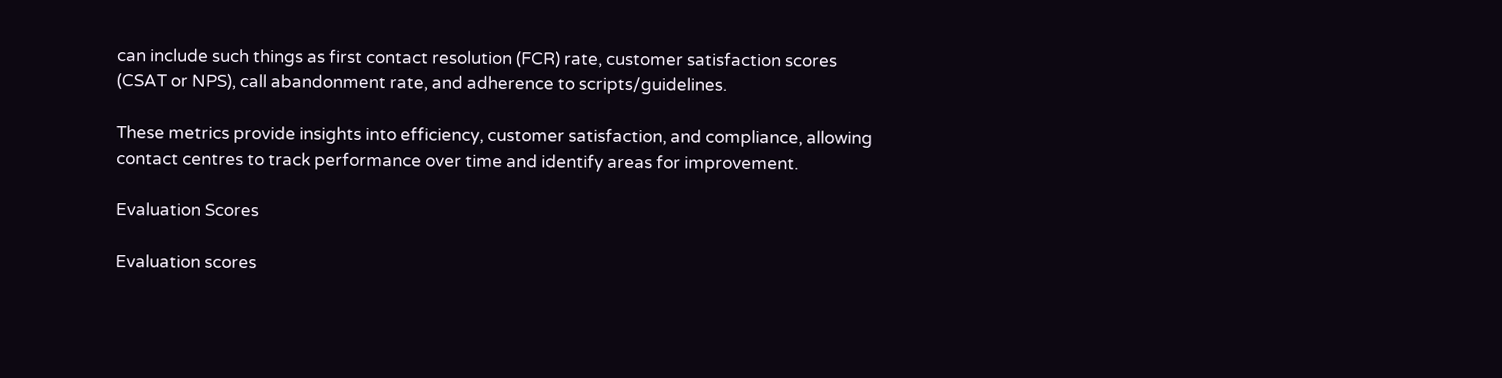can include such things as first contact resolution (FCR) rate, customer satisfaction scores (CSAT or NPS), call abandonment rate, and adherence to scripts/guidelines.

These metrics provide insights into efficiency, customer satisfaction, and compliance, allowing contact centres to track performance over time and identify areas for improvement.

Evaluation Scores

Evaluation scores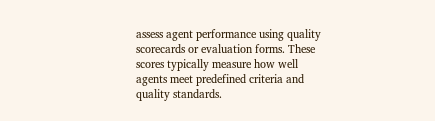assess agent performance using quality scorecards or evaluation forms. These scores typically measure how well agents meet predefined criteria and quality standards.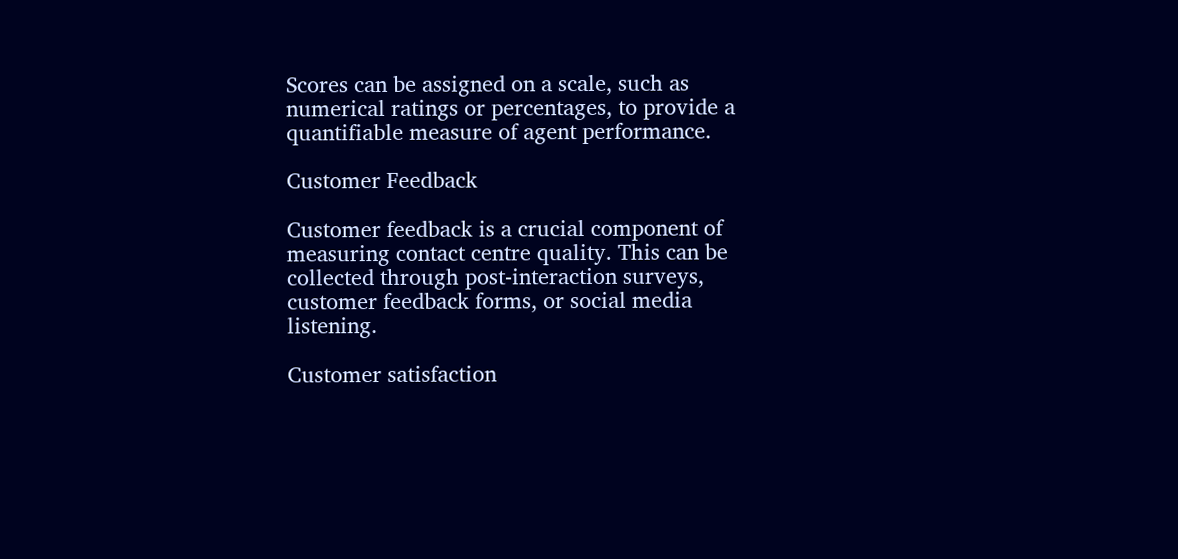Scores can be assigned on a scale, such as numerical ratings or percentages, to provide a quantifiable measure of agent performance.

Customer Feedback

Customer feedback is a crucial component of measuring contact centre quality. This can be collected through post-interaction surveys, customer feedback forms, or social media listening.

Customer satisfaction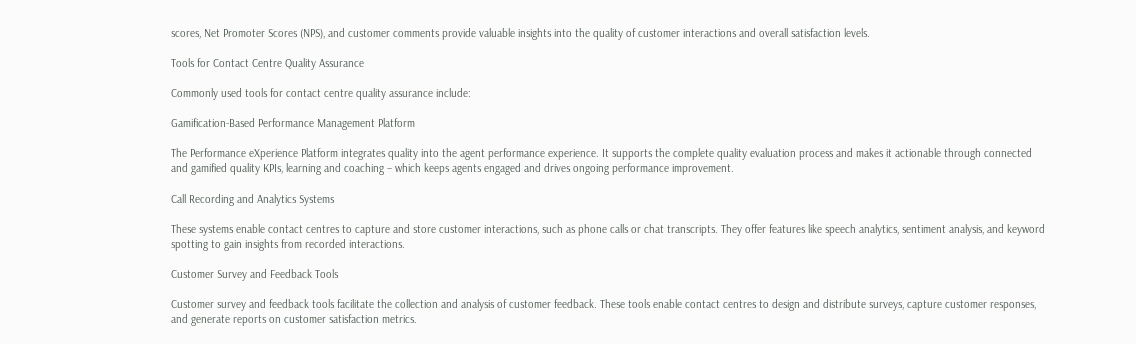scores, Net Promoter Scores (NPS), and customer comments provide valuable insights into the quality of customer interactions and overall satisfaction levels.

Tools for Contact Centre Quality Assurance

Commonly used tools for contact centre quality assurance include:

Gamification-Based Performance Management Platform

The Performance eXperience Platform integrates quality into the agent performance experience. It supports the complete quality evaluation process and makes it actionable through connected and gamified quality KPIs, learning and coaching – which keeps agents engaged and drives ongoing performance improvement.

Call Recording and Analytics Systems

These systems enable contact centres to capture and store customer interactions, such as phone calls or chat transcripts. They offer features like speech analytics, sentiment analysis, and keyword spotting to gain insights from recorded interactions.

Customer Survey and Feedback Tools

Customer survey and feedback tools facilitate the collection and analysis of customer feedback. These tools enable contact centres to design and distribute surveys, capture customer responses, and generate reports on customer satisfaction metrics.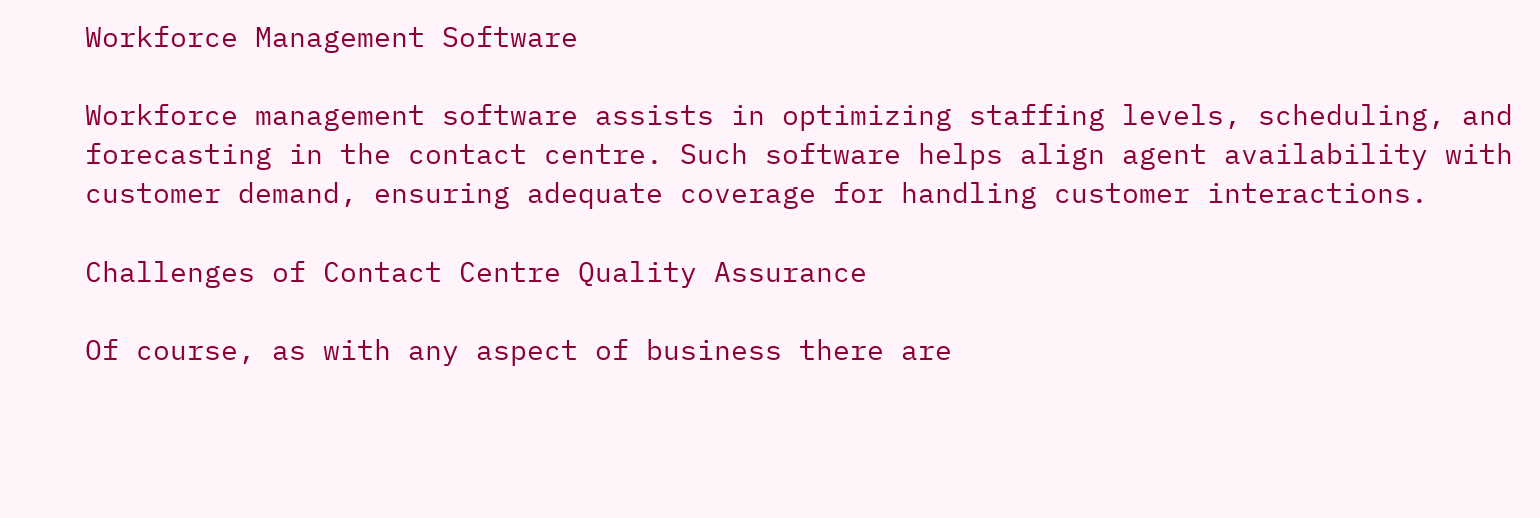Workforce Management Software

Workforce management software assists in optimizing staffing levels, scheduling, and forecasting in the contact centre. Such software helps align agent availability with customer demand, ensuring adequate coverage for handling customer interactions.

Challenges of Contact Centre Quality Assurance

Of course, as with any aspect of business there are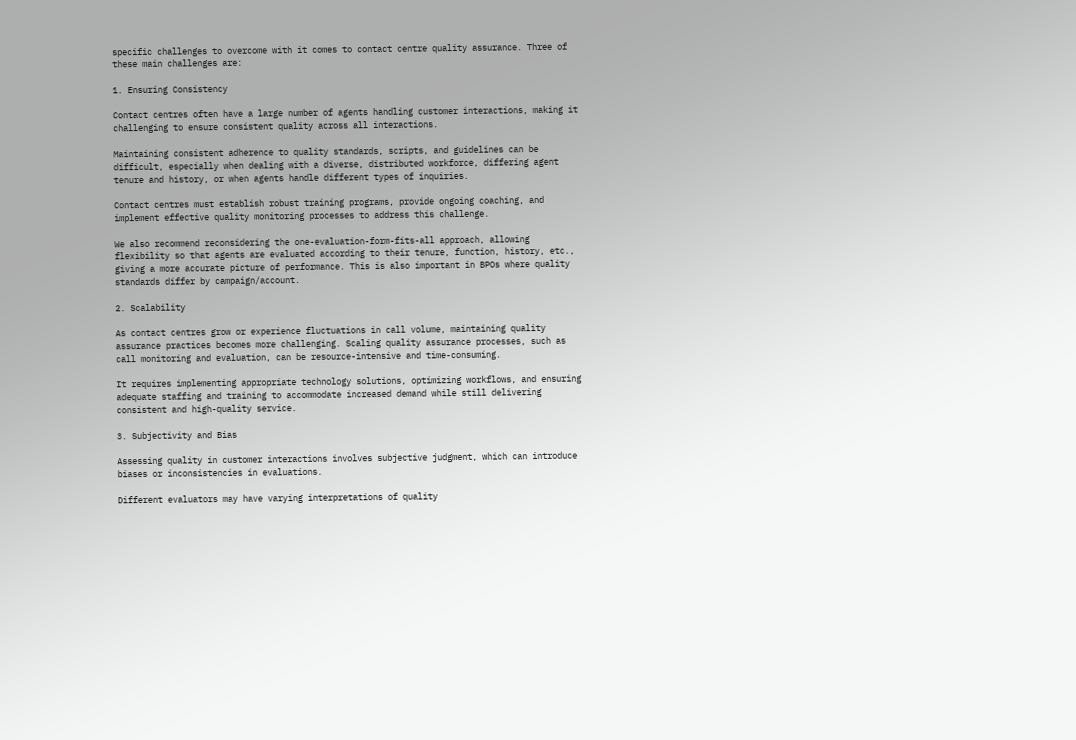specific challenges to overcome with it comes to contact centre quality assurance. Three of these main challenges are:

1. Ensuring Consistency

Contact centres often have a large number of agents handling customer interactions, making it challenging to ensure consistent quality across all interactions.

Maintaining consistent adherence to quality standards, scripts, and guidelines can be difficult, especially when dealing with a diverse, distributed workforce, differing agent tenure and history, or when agents handle different types of inquiries.

Contact centres must establish robust training programs, provide ongoing coaching, and implement effective quality monitoring processes to address this challenge.

We also recommend reconsidering the one-evaluation-form-fits-all approach, allowing flexibility so that agents are evaluated according to their tenure, function, history, etc., giving a more accurate picture of performance. This is also important in BPOs where quality standards differ by campaign/account.

2. Scalability

As contact centres grow or experience fluctuations in call volume, maintaining quality assurance practices becomes more challenging. Scaling quality assurance processes, such as call monitoring and evaluation, can be resource-intensive and time-consuming.

It requires implementing appropriate technology solutions, optimizing workflows, and ensuring adequate staffing and training to accommodate increased demand while still delivering consistent and high-quality service.

3. Subjectivity and Bias

Assessing quality in customer interactions involves subjective judgment, which can introduce biases or inconsistencies in evaluations.

Different evaluators may have varying interpretations of quality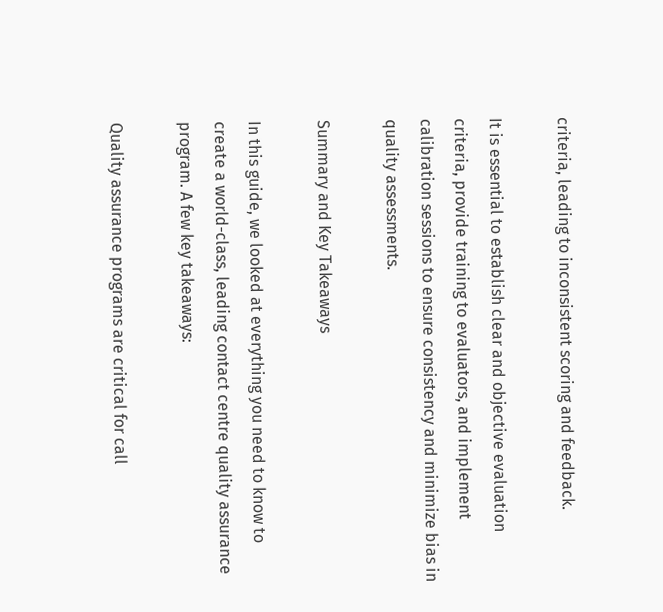criteria, leading to inconsistent scoring and feedback.

It is essential to establish clear and objective evaluation criteria, provide training to evaluators, and implement calibration sessions to ensure consistency and minimize bias in quality assessments.

Summary and Key Takeaways

In this guide, we looked at everything you need to know to create a world-class, leading contact centre quality assurance program. A few key takeaways:

Quality assurance programs are critical for call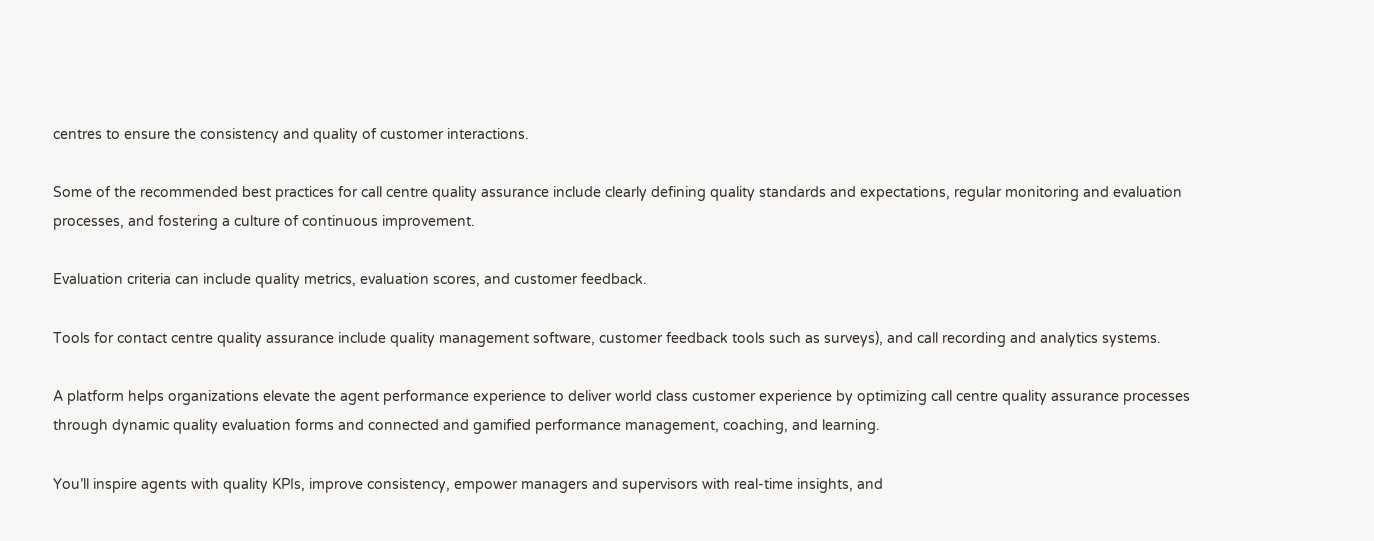centres to ensure the consistency and quality of customer interactions.

Some of the recommended best practices for call centre quality assurance include clearly defining quality standards and expectations, regular monitoring and evaluation processes, and fostering a culture of continuous improvement.

Evaluation criteria can include quality metrics, evaluation scores, and customer feedback.

Tools for contact centre quality assurance include quality management software, customer feedback tools such as surveys), and call recording and analytics systems.

A platform helps organizations elevate the agent performance experience to deliver world class customer experience by optimizing call centre quality assurance processes through dynamic quality evaluation forms and connected and gamified performance management, coaching, and learning.

You’ll inspire agents with quality KPIs, improve consistency, empower managers and supervisors with real-time insights, and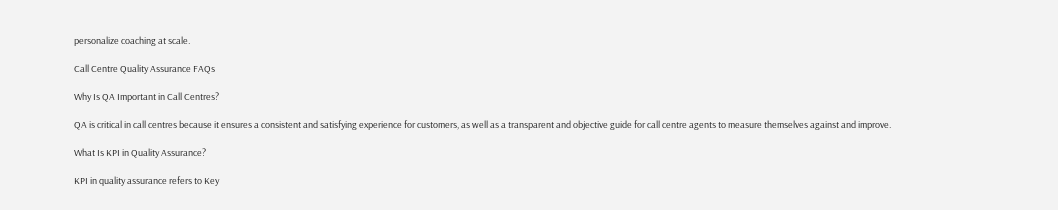personalize coaching at scale.

Call Centre Quality Assurance FAQs

Why Is QA Important in Call Centres?

QA is critical in call centres because it ensures a consistent and satisfying experience for customers, as well as a transparent and objective guide for call centre agents to measure themselves against and improve.

What Is KPI in Quality Assurance?

KPI in quality assurance refers to Key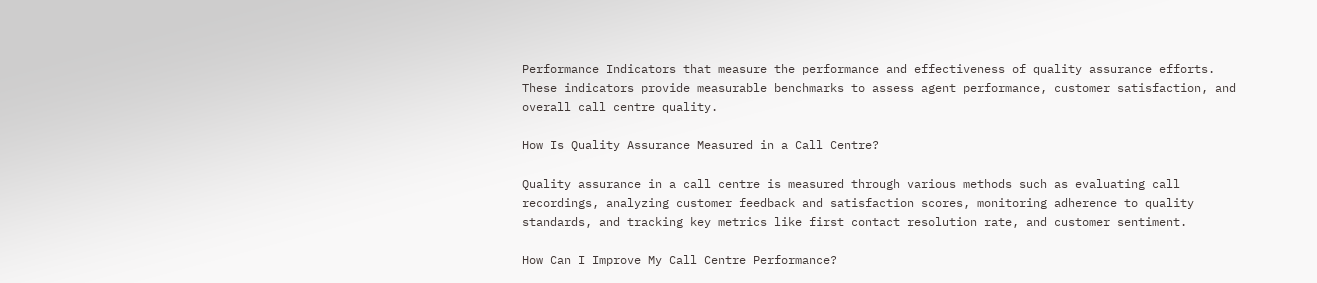Performance Indicators that measure the performance and effectiveness of quality assurance efforts. These indicators provide measurable benchmarks to assess agent performance, customer satisfaction, and overall call centre quality.

How Is Quality Assurance Measured in a Call Centre?

Quality assurance in a call centre is measured through various methods such as evaluating call recordings, analyzing customer feedback and satisfaction scores, monitoring adherence to quality standards, and tracking key metrics like first contact resolution rate, and customer sentiment.

How Can I Improve My Call Centre Performance?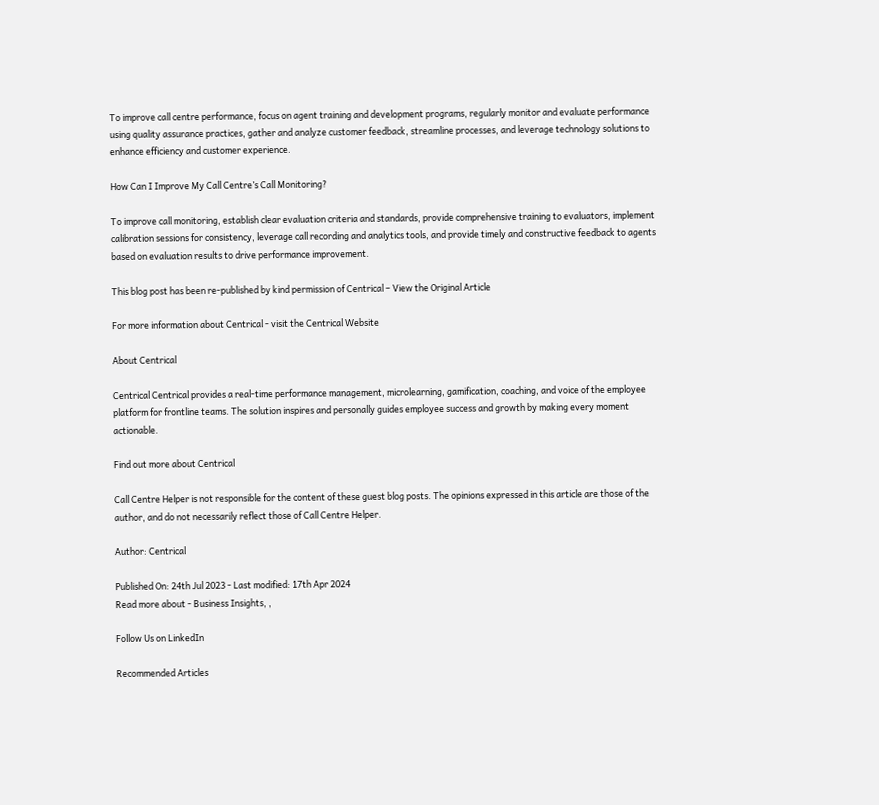To improve call centre performance, focus on agent training and development programs, regularly monitor and evaluate performance using quality assurance practices, gather and analyze customer feedback, streamline processes, and leverage technology solutions to enhance efficiency and customer experience.

How Can I Improve My Call Centre’s Call Monitoring?

To improve call monitoring, establish clear evaluation criteria and standards, provide comprehensive training to evaluators, implement calibration sessions for consistency, leverage call recording and analytics tools, and provide timely and constructive feedback to agents based on evaluation results to drive performance improvement.

This blog post has been re-published by kind permission of Centrical – View the Original Article

For more information about Centrical - visit the Centrical Website

About Centrical

Centrical Centrical provides a real-time performance management, microlearning, gamification, coaching, and voice of the employee platform for frontline teams. The solution inspires and personally guides employee success and growth by making every moment actionable.

Find out more about Centrical

Call Centre Helper is not responsible for the content of these guest blog posts. The opinions expressed in this article are those of the author, and do not necessarily reflect those of Call Centre Helper.

Author: Centrical

Published On: 24th Jul 2023 - Last modified: 17th Apr 2024
Read more about - Business Insights, ,

Follow Us on LinkedIn

Recommended Articles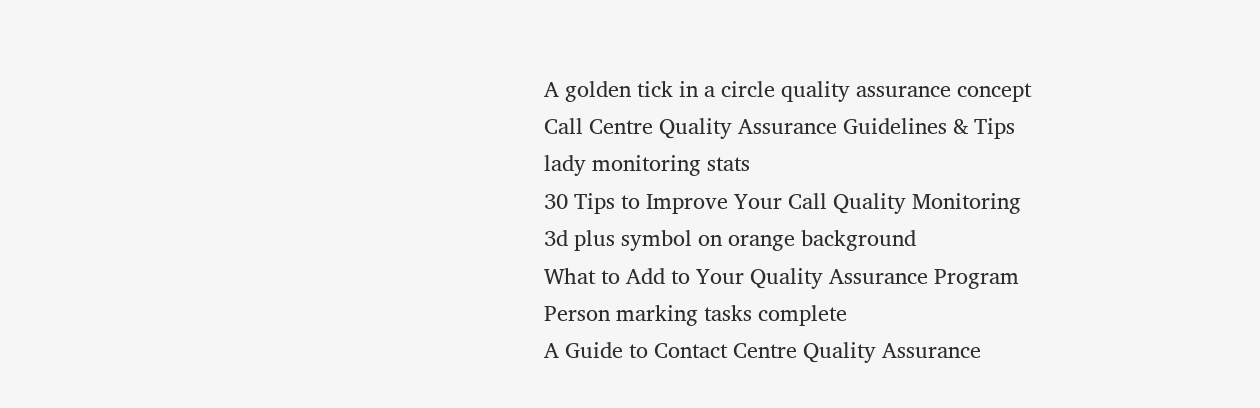A golden tick in a circle quality assurance concept
Call Centre Quality Assurance Guidelines & Tips
lady monitoring stats
30 Tips to Improve Your Call Quality Monitoring
3d plus symbol on orange background
What to Add to Your Quality Assurance Program
Person marking tasks complete
A Guide to Contact Centre Quality Assurance